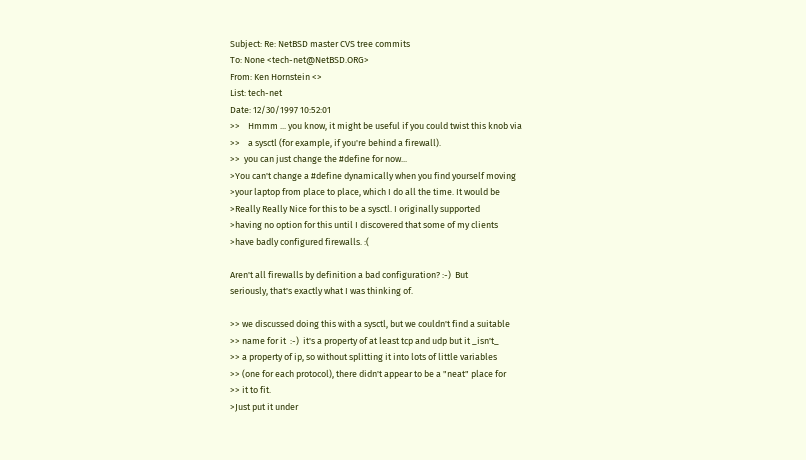Subject: Re: NetBSD master CVS tree commits
To: None <tech-net@NetBSD.ORG>
From: Ken Hornstein <>
List: tech-net
Date: 12/30/1997 10:52:01
>>    Hmmm ... you know, it might be useful if you could twist this knob via
>>    a sysctl (for example, if you're behind a firewall).
>>  you can just change the #define for now...
>You can't change a #define dynamically when you find yourself moving
>your laptop from place to place, which I do all the time. It would be
>Really Really Nice for this to be a sysctl. I originally supported
>having no option for this until I discovered that some of my clients
>have badly configured firewalls. :(

Aren't all firewalls by definition a bad configuration? :-)  But
seriously, that's exactly what I was thinking of.

>> we discussed doing this with a sysctl, but we couldn't find a suitable
>> name for it  :-)  it's a property of at least tcp and udp but it _isn't_
>> a property of ip, so without splitting it into lots of little variables
>> (one for each protocol), there didn't appear to be a "neat" place for
>> it to fit.
>Just put it under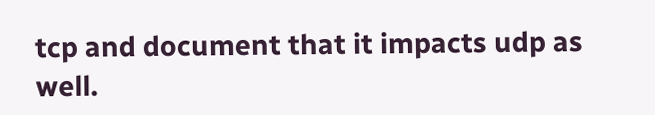tcp and document that it impacts udp as well.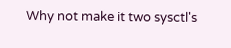Why not make it two sysctl's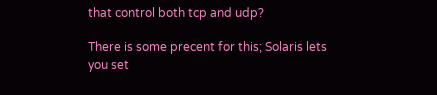that control both tcp and udp?

There is some precent for this; Solaris lets you set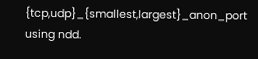{tcp,udp}_{smallest,largest}_anon_port using ndd.